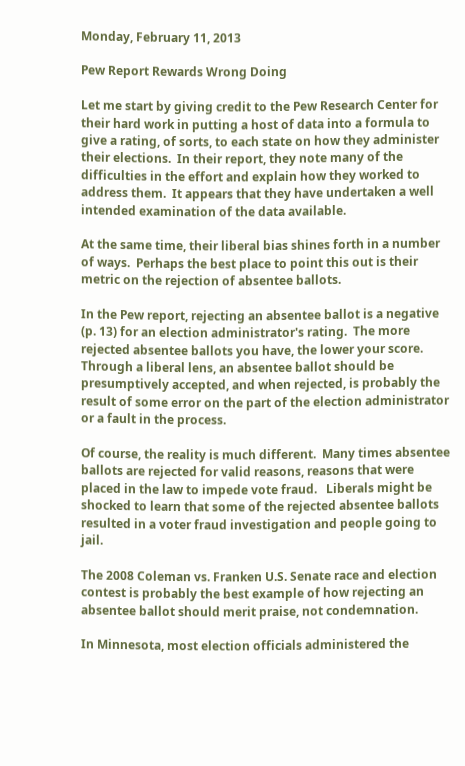Monday, February 11, 2013

Pew Report Rewards Wrong Doing

Let me start by giving credit to the Pew Research Center for their hard work in putting a host of data into a formula to give a rating, of sorts, to each state on how they administer their elections.  In their report, they note many of the difficulties in the effort and explain how they worked to address them.  It appears that they have undertaken a well intended examination of the data available.

At the same time, their liberal bias shines forth in a number of ways.  Perhaps the best place to point this out is their metric on the rejection of absentee ballots.

In the Pew report, rejecting an absentee ballot is a negative (p. 13) for an election administrator's rating.  The more rejected absentee ballots you have, the lower your score.  Through a liberal lens, an absentee ballot should be presumptively accepted, and when rejected, is probably the result of some error on the part of the election administrator or a fault in the process.

Of course, the reality is much different.  Many times absentee ballots are rejected for valid reasons, reasons that were placed in the law to impede vote fraud.   Liberals might be shocked to learn that some of the rejected absentee ballots resulted in a voter fraud investigation and people going to jail.

The 2008 Coleman vs. Franken U.S. Senate race and election contest is probably the best example of how rejecting an absentee ballot should merit praise, not condemnation.

In Minnesota, most election officials administered the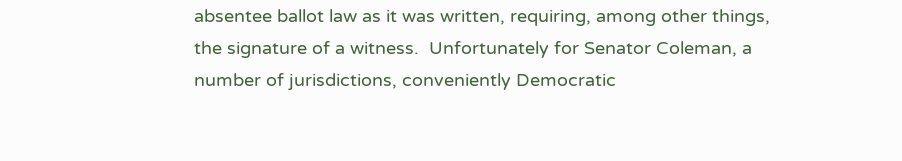absentee ballot law as it was written, requiring, among other things, the signature of a witness.  Unfortunately for Senator Coleman, a number of jurisdictions, conveniently Democratic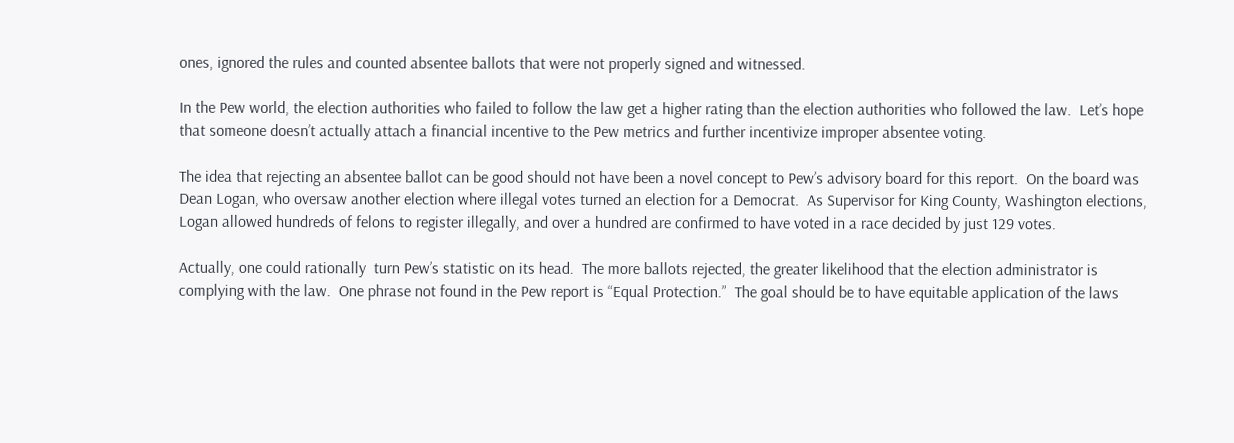ones, ignored the rules and counted absentee ballots that were not properly signed and witnessed.

In the Pew world, the election authorities who failed to follow the law get a higher rating than the election authorities who followed the law.  Let’s hope that someone doesn’t actually attach a financial incentive to the Pew metrics and further incentivize improper absentee voting.

The idea that rejecting an absentee ballot can be good should not have been a novel concept to Pew’s advisory board for this report.  On the board was Dean Logan, who oversaw another election where illegal votes turned an election for a Democrat.  As Supervisor for King County, Washington elections, Logan allowed hundreds of felons to register illegally, and over a hundred are confirmed to have voted in a race decided by just 129 votes.

Actually, one could rationally  turn Pew’s statistic on its head.  The more ballots rejected, the greater likelihood that the election administrator is complying with the law.  One phrase not found in the Pew report is “Equal Protection.”  The goal should be to have equitable application of the laws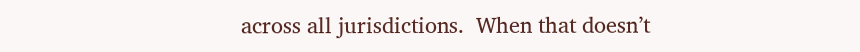across all jurisdictions.  When that doesn’t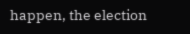happen, the election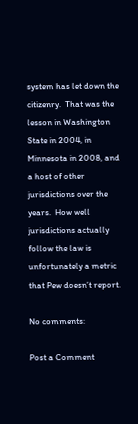system has let down the citizenry.  That was the lesson in Washington State in 2004, in Minnesota in 2008, and a host of other jurisdictions over the years.  How well jurisdictions actually follow the law is unfortunately a metric that Pew doesn’t report.

No comments:

Post a Comment